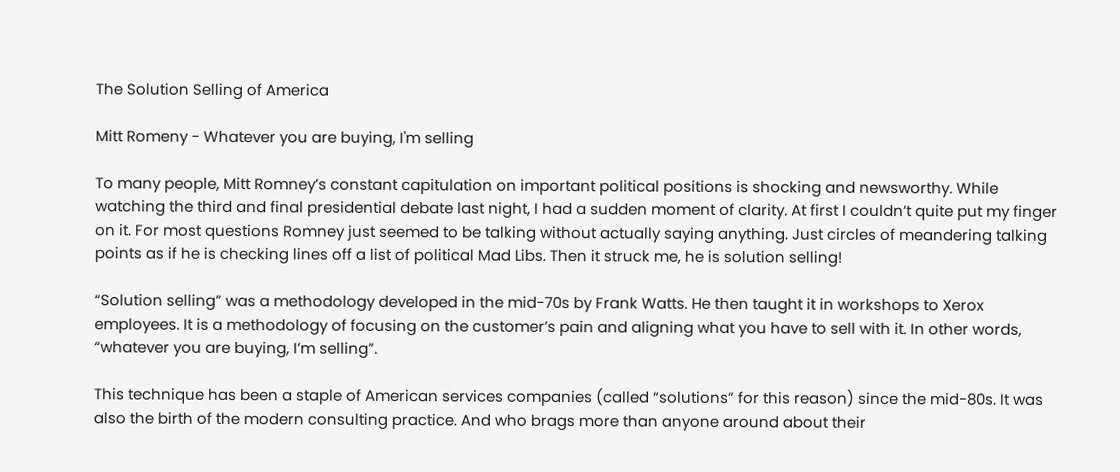The Solution Selling of America

Mitt Romeny - Whatever you are buying, I'm selling

To many people, Mitt Romney’s constant capitulation on important political positions is shocking and newsworthy. While watching the third and final presidential debate last night, I had a sudden moment of clarity. At first I couldn’t quite put my finger on it. For most questions Romney just seemed to be talking without actually saying anything. Just circles of meandering talking points as if he is checking lines off a list of political Mad Libs. Then it struck me, he is solution selling!

“Solution selling” was a methodology developed in the mid-70s by Frank Watts. He then taught it in workshops to Xerox employees. It is a methodology of focusing on the customer’s pain and aligning what you have to sell with it. In other words, “whatever you are buying, I’m selling”.

This technique has been a staple of American services companies (called “solutions” for this reason) since the mid-80s. It was also the birth of the modern consulting practice. And who brags more than anyone around about their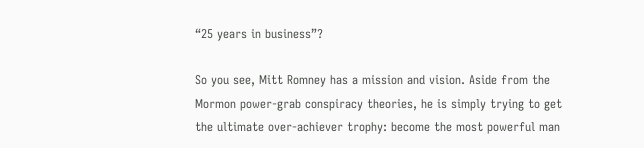“25 years in business”?

So you see, Mitt Romney has a mission and vision. Aside from the Mormon power-grab conspiracy theories, he is simply trying to get the ultimate over-achiever trophy: become the most powerful man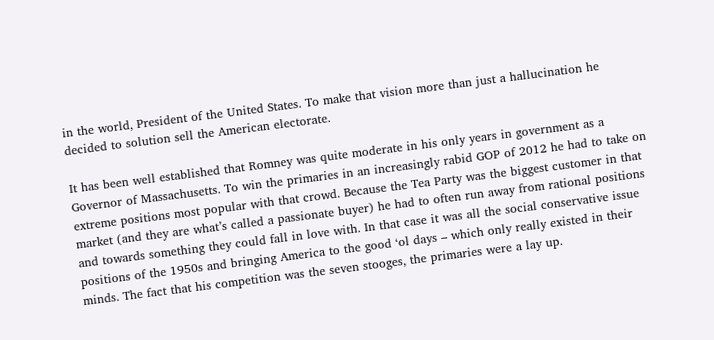in the world, President of the United States. To make that vision more than just a hallucination he decided to solution sell the American electorate.

It has been well established that Romney was quite moderate in his only years in government as a Governor of Massachusetts. To win the primaries in an increasingly rabid GOP of 2012 he had to take on extreme positions most popular with that crowd. Because the Tea Party was the biggest customer in that market (and they are what’s called a passionate buyer) he had to often run away from rational positions and towards something they could fall in love with. In that case it was all the social conservative issue positions of the 1950s and bringing America to the good ‘ol days – which only really existed in their minds. The fact that his competition was the seven stooges, the primaries were a lay up.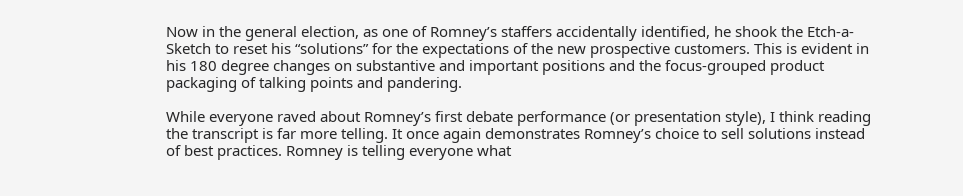Now in the general election, as one of Romney’s staffers accidentally identified, he shook the Etch-a-Sketch to reset his “solutions” for the expectations of the new prospective customers. This is evident in his 180 degree changes on substantive and important positions and the focus-grouped product packaging of talking points and pandering.

While everyone raved about Romney’s first debate performance (or presentation style), I think reading the transcript is far more telling. It once again demonstrates Romney’s choice to sell solutions instead of best practices. Romney is telling everyone what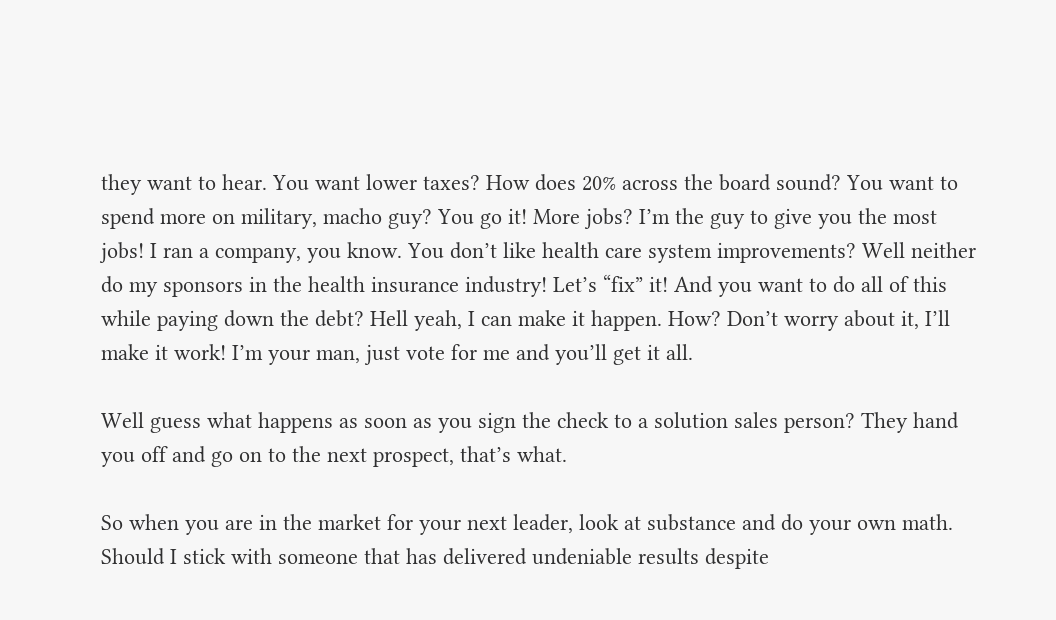they want to hear. You want lower taxes? How does 20% across the board sound? You want to spend more on military, macho guy? You go it! More jobs? I’m the guy to give you the most jobs! I ran a company, you know. You don’t like health care system improvements? Well neither do my sponsors in the health insurance industry! Let’s “fix” it! And you want to do all of this while paying down the debt? Hell yeah, I can make it happen. How? Don’t worry about it, I’ll make it work! I’m your man, just vote for me and you’ll get it all.

Well guess what happens as soon as you sign the check to a solution sales person? They hand you off and go on to the next prospect, that’s what.

So when you are in the market for your next leader, look at substance and do your own math. Should I stick with someone that has delivered undeniable results despite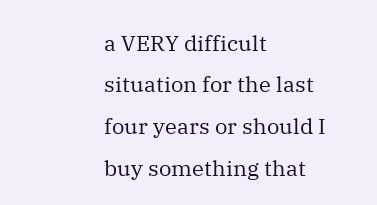a VERY difficult situation for the last four years or should I buy something that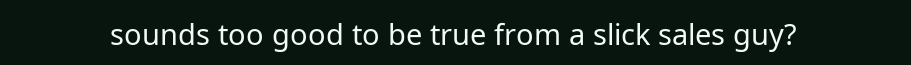sounds too good to be true from a slick sales guy?